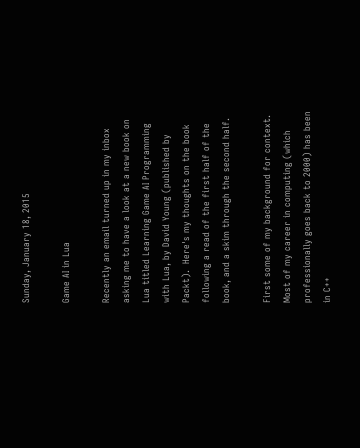Sunday, January 18, 2015

Game AI in Lua

Recently an email turned up in my inbox asking me to have a look at a new book on Lua titled Learning Game AI Programming with Lua, by David Young (published by Packt).  Here's my thoughts on the book following a read of the first half of the book, and a skim through the second half.

First some of my background for context.  Most of my career in computing (which professionally goes back to 2000) has been in C++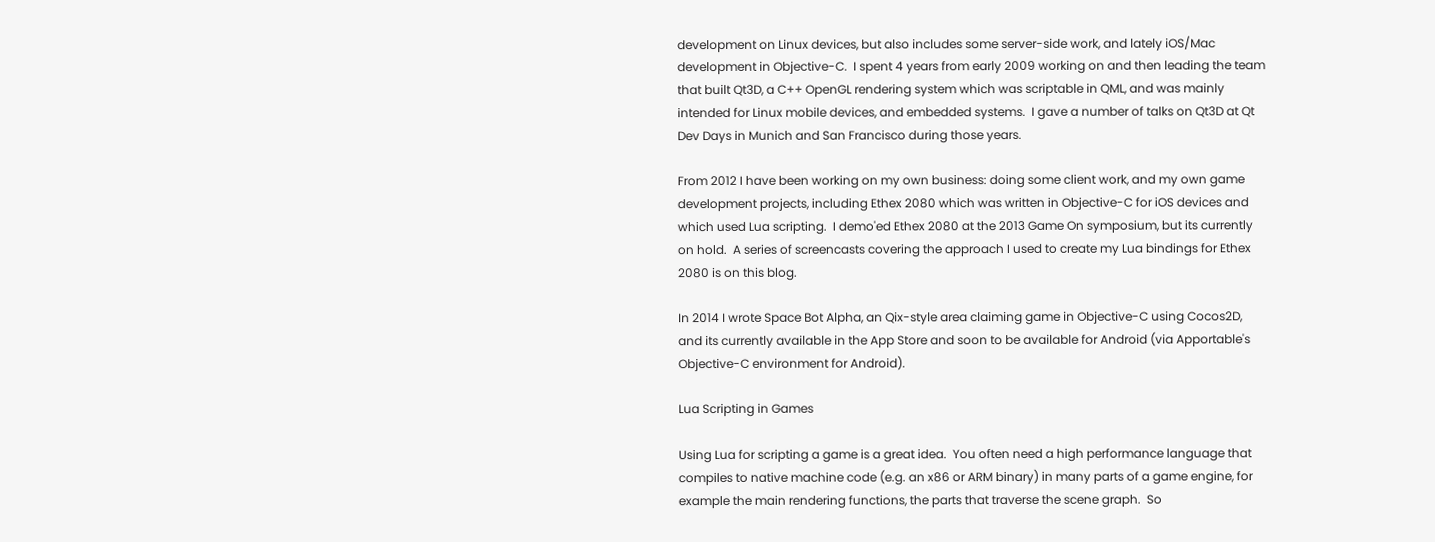development on Linux devices, but also includes some server-side work, and lately iOS/Mac development in Objective-C.  I spent 4 years from early 2009 working on and then leading the team that built Qt3D, a C++ OpenGL rendering system which was scriptable in QML, and was mainly intended for Linux mobile devices, and embedded systems.  I gave a number of talks on Qt3D at Qt Dev Days in Munich and San Francisco during those years.

From 2012 I have been working on my own business: doing some client work, and my own game development projects, including Ethex 2080 which was written in Objective-C for iOS devices and which used Lua scripting.  I demo'ed Ethex 2080 at the 2013 Game On symposium, but its currently on hold.  A series of screencasts covering the approach I used to create my Lua bindings for Ethex 2080 is on this blog.

In 2014 I wrote Space Bot Alpha, an Qix-style area claiming game in Objective-C using Cocos2D, and its currently available in the App Store and soon to be available for Android (via Apportable's Objective-C environment for Android).

Lua Scripting in Games

Using Lua for scripting a game is a great idea.  You often need a high performance language that compiles to native machine code (e.g. an x86 or ARM binary) in many parts of a game engine, for example the main rendering functions, the parts that traverse the scene graph.  So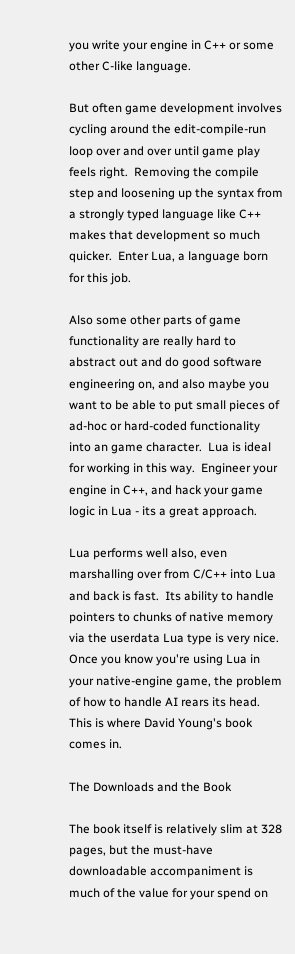you write your engine in C++ or some other C-like language.

But often game development involves cycling around the edit-compile-run loop over and over until game play feels right.  Removing the compile step and loosening up the syntax from a strongly typed language like C++ makes that development so much quicker.  Enter Lua, a language born for this job.

Also some other parts of game functionality are really hard to abstract out and do good software engineering on, and also maybe you want to be able to put small pieces of ad-hoc or hard-coded functionality into an game character.  Lua is ideal for working in this way.  Engineer your engine in C++, and hack your game logic in Lua - its a great approach.

Lua performs well also, even marshalling over from C/C++ into Lua and back is fast.  Its ability to handle pointers to chunks of native memory via the userdata Lua type is very nice.  Once you know you're using Lua in your native-engine game, the problem of how to handle AI rears its head.  This is where David Young's book comes in.

The Downloads and the Book

The book itself is relatively slim at 328 pages, but the must-have downloadable accompaniment is much of the value for your spend on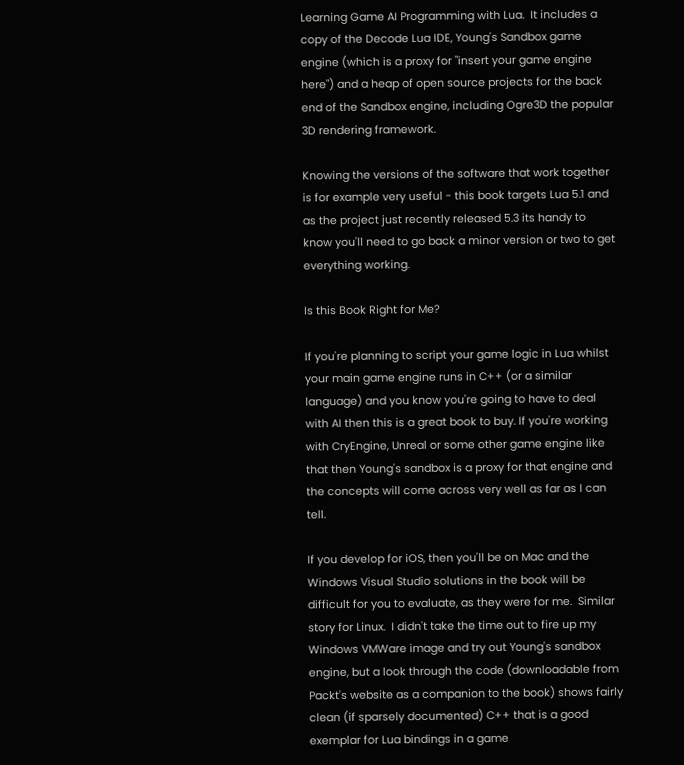Learning Game AI Programming with Lua.  It includes a copy of the Decode Lua IDE, Young's Sandbox game engine (which is a proxy for "insert your game engine here") and a heap of open source projects for the back end of the Sandbox engine, including Ogre3D the popular 3D rendering framework.

Knowing the versions of the software that work together is for example very useful - this book targets Lua 5.1 and as the project just recently released 5.3 its handy to know you'll need to go back a minor version or two to get everything working.

Is this Book Right for Me?

If you're planning to script your game logic in Lua whilst your main game engine runs in C++ (or a similar language) and you know you're going to have to deal with AI then this is a great book to buy. If you're working with CryEngine, Unreal or some other game engine like that then Young's sandbox is a proxy for that engine and the concepts will come across very well as far as I can tell.

If you develop for iOS, then you'll be on Mac and the Windows Visual Studio solutions in the book will be difficult for you to evaluate, as they were for me.  Similar story for Linux.  I didn't take the time out to fire up my Windows VMWare image and try out Young's sandbox engine, but a look through the code (downloadable from Packt's website as a companion to the book) shows fairly clean (if sparsely documented) C++ that is a good exemplar for Lua bindings in a game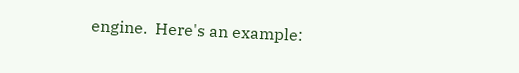engine.  Here's an example: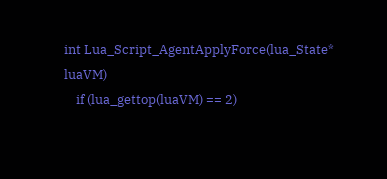int Lua_Script_AgentApplyForce(lua_State* luaVM)
    if (lua_gettop(luaVM) == 2)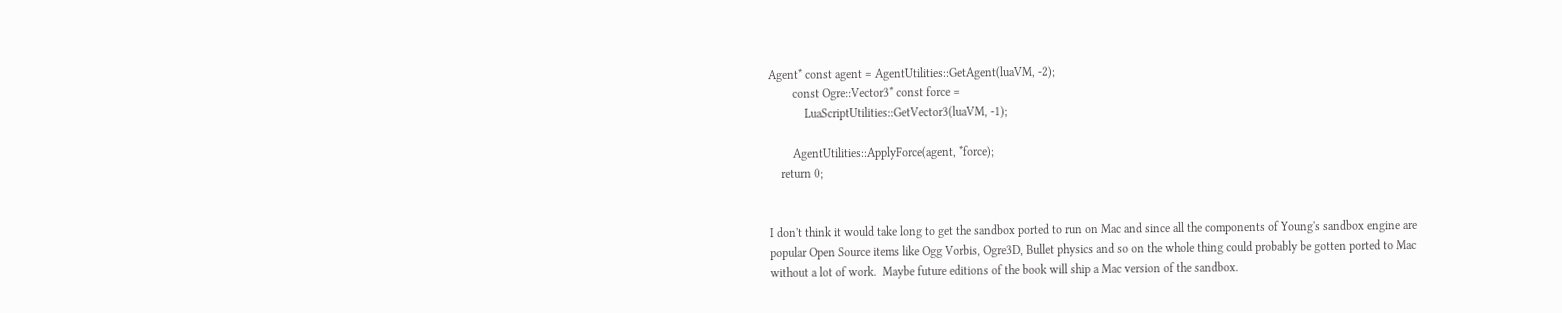Agent* const agent = AgentUtilities::GetAgent(luaVM, -2);
        const Ogre::Vector3* const force =
            LuaScriptUtilities::GetVector3(luaVM, -1);

        AgentUtilities::ApplyForce(agent, *force);
    return 0;


I don't think it would take long to get the sandbox ported to run on Mac and since all the components of Young's sandbox engine are popular Open Source items like Ogg Vorbis, Ogre3D, Bullet physics and so on the whole thing could probably be gotten ported to Mac without a lot of work.  Maybe future editions of the book will ship a Mac version of the sandbox.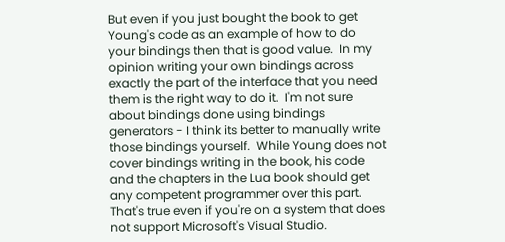But even if you just bought the book to get Young's code as an example of how to do your bindings then that is good value.  In my opinion writing your own bindings across exactly the part of the interface that you need them is the right way to do it.  I'm not sure about bindings done using bindings generators - I think its better to manually write those bindings yourself.  While Young does not cover bindings writing in the book, his code and the chapters in the Lua book should get any competent programmer over this part.  That's true even if you're on a system that does not support Microsoft's Visual Studio.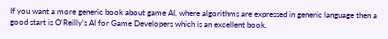If you want a more generic book about game AI, where algorithms are expressed in generic language then a good start is O'Reilly's AI for Game Developers which is an excellent book.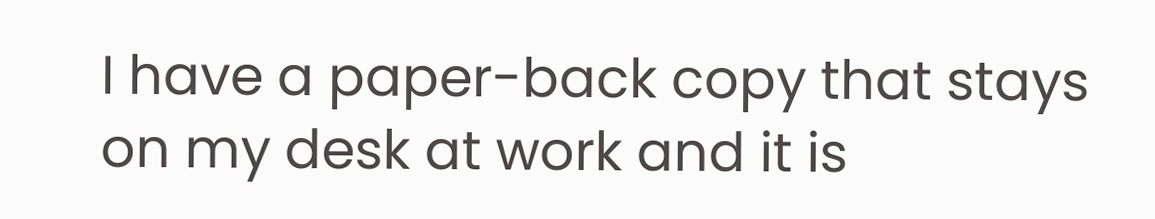I have a paper-back copy that stays on my desk at work and it is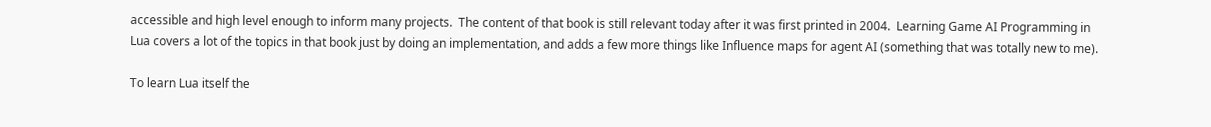accessible and high level enough to inform many projects.  The content of that book is still relevant today after it was first printed in 2004.  Learning Game AI Programming in Lua covers a lot of the topics in that book just by doing an implementation, and adds a few more things like Influence maps for agent AI (something that was totally new to me).

To learn Lua itself the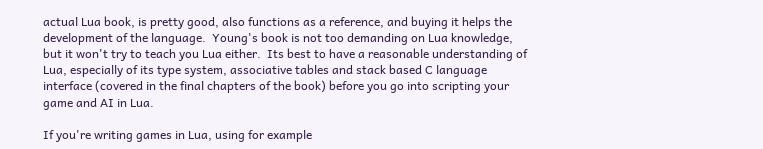actual Lua book, is pretty good, also functions as a reference, and buying it helps the development of the language.  Young's book is not too demanding on Lua knowledge, but it won't try to teach you Lua either.  Its best to have a reasonable understanding of Lua, especially of its type system, associative tables and stack based C language interface (covered in the final chapters of the book) before you go into scripting your game and AI in Lua.

If you're writing games in Lua, using for example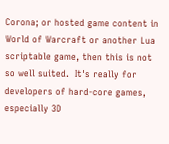Corona; or hosted game content in World of Warcraft or another Lua scriptable game, then this is not so well suited.  It's really for developers of hard-core games, especially 3D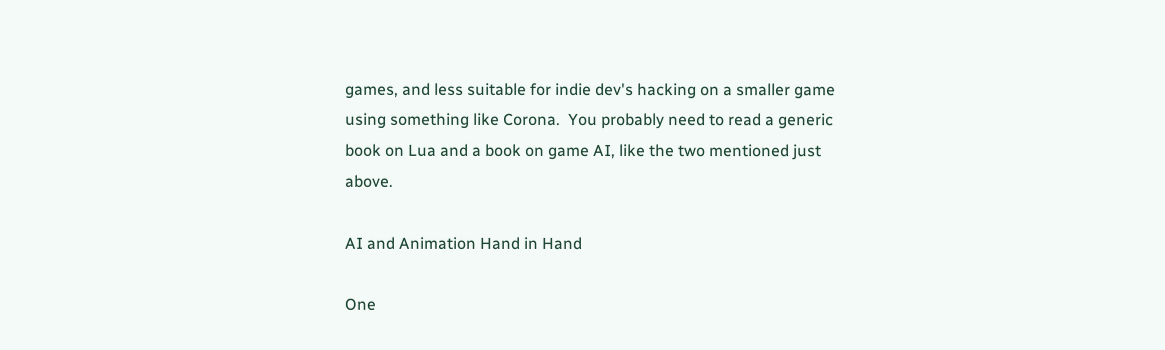games, and less suitable for indie dev's hacking on a smaller game using something like Corona.  You probably need to read a generic book on Lua and a book on game AI, like the two mentioned just above.

AI and Animation Hand in Hand

One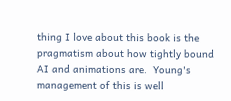thing I love about this book is the pragmatism about how tightly bound AI and animations are.  Young's management of this is well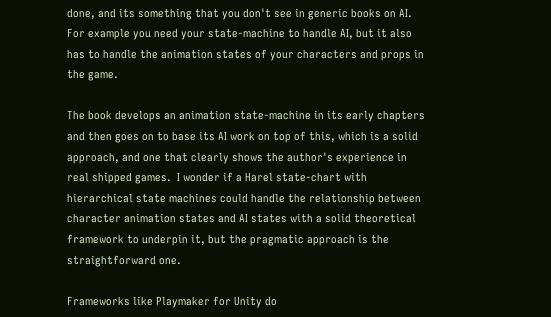done, and its something that you don't see in generic books on AI.  For example you need your state-machine to handle AI, but it also has to handle the animation states of your characters and props in the game.

The book develops an animation state-machine in its early chapters and then goes on to base its AI work on top of this, which is a solid approach, and one that clearly shows the author's experience in real shipped games.  I wonder if a Harel state-chart with hierarchical state machines could handle the relationship between character animation states and AI states with a solid theoretical framework to underpin it, but the pragmatic approach is the straightforward one.

Frameworks like Playmaker for Unity do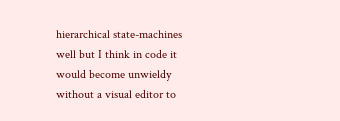hierarchical state-machines well but I think in code it would become unwieldy without a visual editor to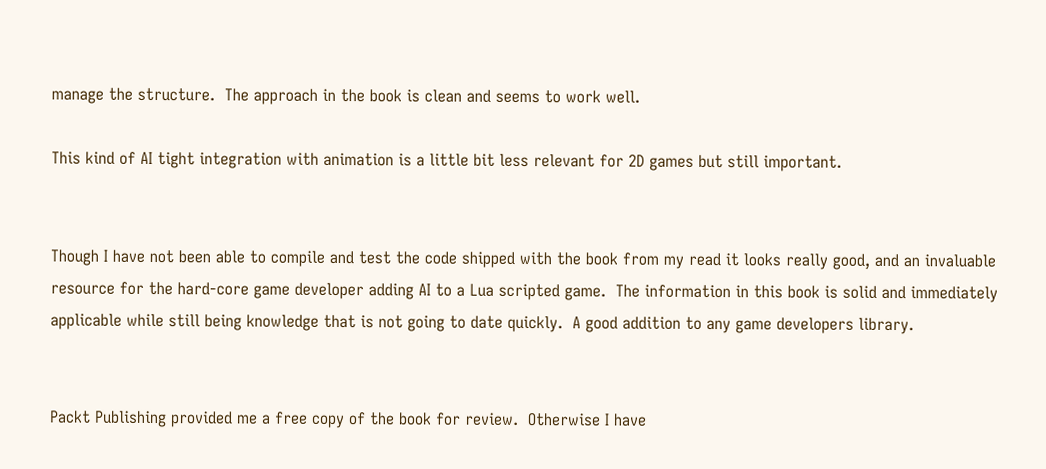manage the structure.  The approach in the book is clean and seems to work well.

This kind of AI tight integration with animation is a little bit less relevant for 2D games but still important.


Though I have not been able to compile and test the code shipped with the book from my read it looks really good, and an invaluable resource for the hard-core game developer adding AI to a Lua scripted game.  The information in this book is solid and immediately applicable while still being knowledge that is not going to date quickly.  A good addition to any game developers library.


Packt Publishing provided me a free copy of the book for review.  Otherwise I have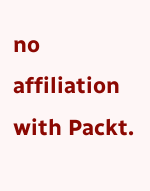no affiliation with Packt.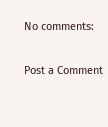No comments:

Post a Comment